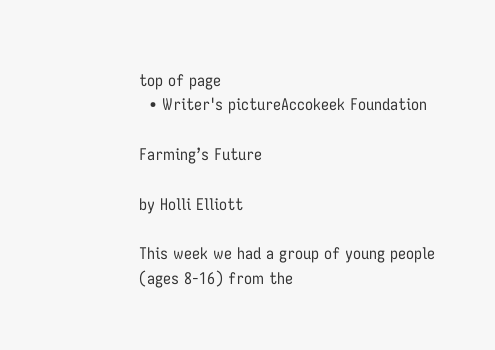top of page
  • Writer's pictureAccokeek Foundation

Farming’s Future

by Holli Elliott

This week we had a group of young people (ages 8-16) from the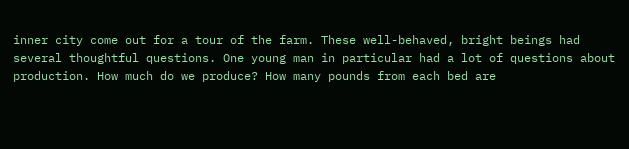inner city come out for a tour of the farm. These well-behaved, bright beings had several thoughtful questions. One young man in particular had a lot of questions about production. How much do we produce? How many pounds from each bed are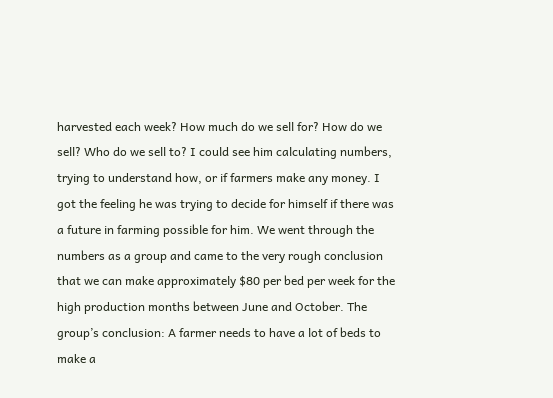harvested each week? How much do we sell for? How do we sell? Who do we sell to? I could see him calculating numbers, trying to understand how, or if farmers make any money. I got the feeling he was trying to decide for himself if there was a future in farming possible for him. We went through the numbers as a group and came to the very rough conclusion that we can make approximately $80 per bed per week for the high production months between June and October. The group’s conclusion: A farmer needs to have a lot of beds to make a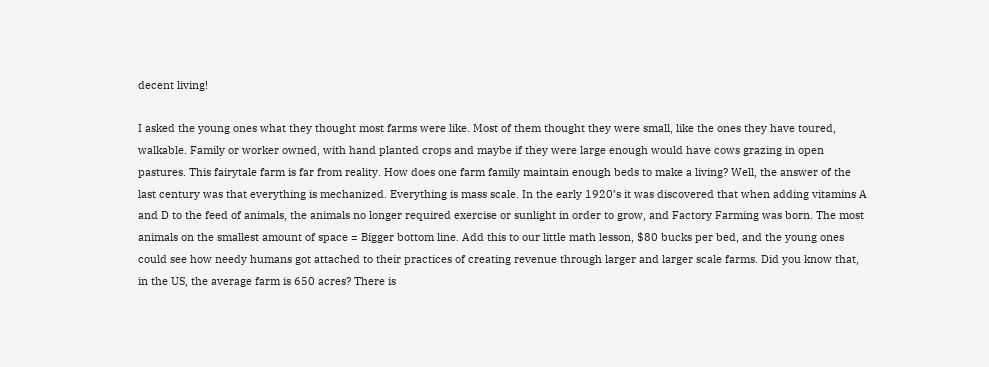decent living!

I asked the young ones what they thought most farms were like. Most of them thought they were small, like the ones they have toured, walkable. Family or worker owned, with hand planted crops and maybe if they were large enough would have cows grazing in open pastures. This fairytale farm is far from reality. How does one farm family maintain enough beds to make a living? Well, the answer of the last century was that everything is mechanized. Everything is mass scale. In the early 1920’s it was discovered that when adding vitamins A and D to the feed of animals, the animals no longer required exercise or sunlight in order to grow, and Factory Farming was born. The most animals on the smallest amount of space = Bigger bottom line. Add this to our little math lesson, $80 bucks per bed, and the young ones could see how needy humans got attached to their practices of creating revenue through larger and larger scale farms. Did you know that, in the US, the average farm is 650 acres? There is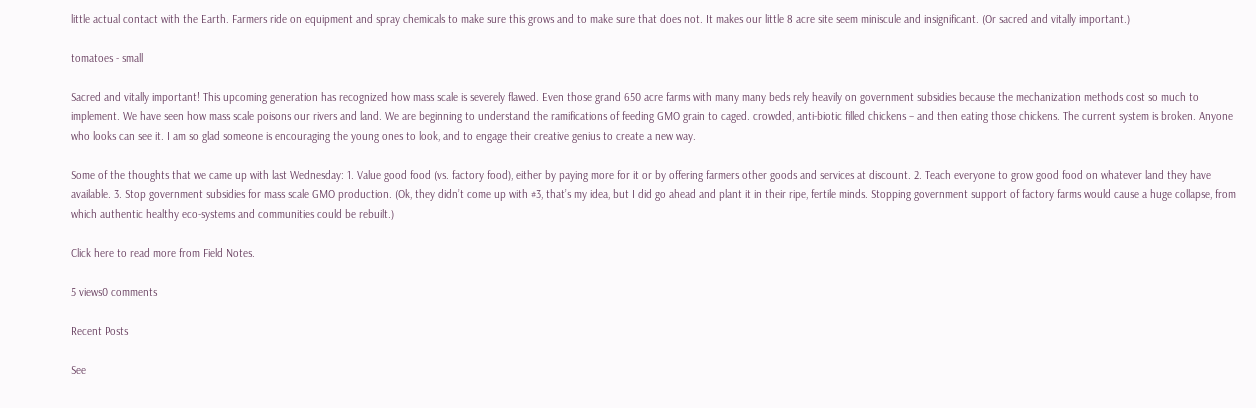little actual contact with the Earth. Farmers ride on equipment and spray chemicals to make sure this grows and to make sure that does not. It makes our little 8 acre site seem miniscule and insignificant. (Or sacred and vitally important.)

tomatoes - small

Sacred and vitally important! This upcoming generation has recognized how mass scale is severely flawed. Even those grand 650 acre farms with many many beds rely heavily on government subsidies because the mechanization methods cost so much to implement. We have seen how mass scale poisons our rivers and land. We are beginning to understand the ramifications of feeding GMO grain to caged. crowded, anti-biotic filled chickens – and then eating those chickens. The current system is broken. Anyone who looks can see it. I am so glad someone is encouraging the young ones to look, and to engage their creative genius to create a new way.

Some of the thoughts that we came up with last Wednesday: 1. Value good food (vs. factory food), either by paying more for it or by offering farmers other goods and services at discount. 2. Teach everyone to grow good food on whatever land they have available. 3. Stop government subsidies for mass scale GMO production. (Ok, they didn’t come up with #3, that’s my idea, but I did go ahead and plant it in their ripe, fertile minds. Stopping government support of factory farms would cause a huge collapse, from which authentic healthy eco-systems and communities could be rebuilt.)

Click here to read more from Field Notes.

5 views0 comments

Recent Posts

See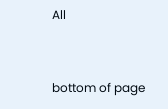All


bottom of page